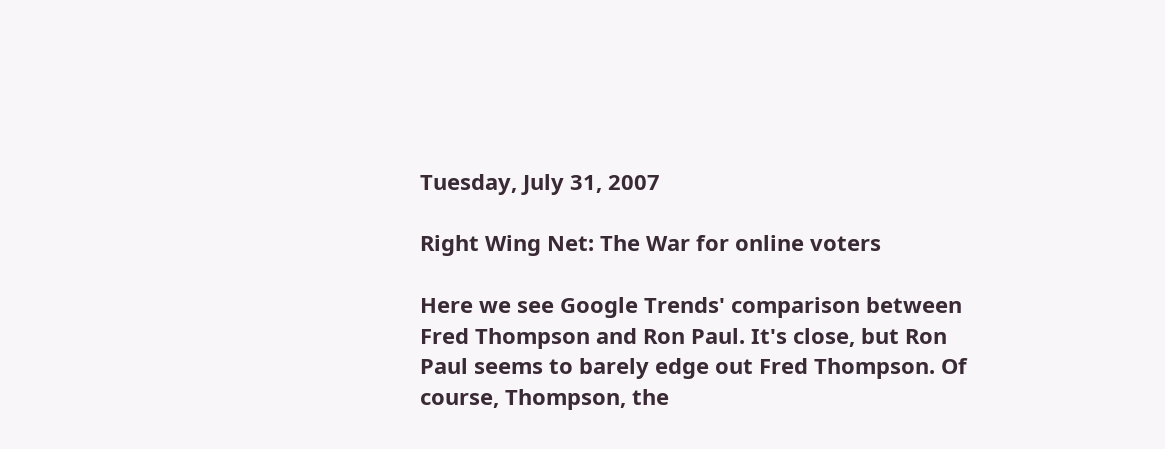Tuesday, July 31, 2007

Right Wing Net: The War for online voters

Here we see Google Trends' comparison between Fred Thompson and Ron Paul. It's close, but Ron Paul seems to barely edge out Fred Thompson. Of course, Thompson, the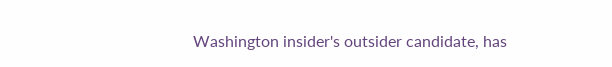Washington insider's outsider candidate, has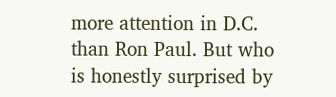more attention in D.C. than Ron Paul. But who is honestly surprised by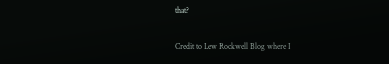that?

Credit to Lew Rockwell Blog where I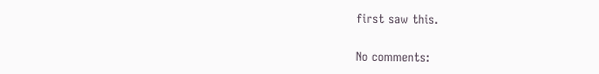first saw this.

No comments: